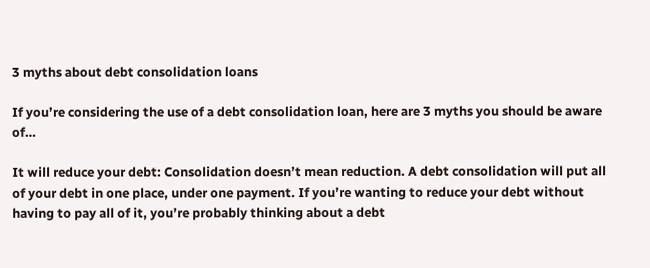3 myths about debt consolidation loans

If you’re considering the use of a debt consolidation loan, here are 3 myths you should be aware of…

It will reduce your debt: Consolidation doesn’t mean reduction. A debt consolidation will put all of your debt in one place, under one payment. If you’re wanting to reduce your debt without having to pay all of it, you’re probably thinking about a debt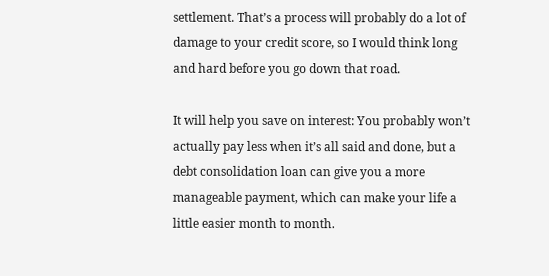settlement. That’s a process will probably do a lot of damage to your credit score, so I would think long and hard before you go down that road.

It will help you save on interest: You probably won’t actually pay less when it’s all said and done, but a debt consolidation loan can give you a more manageable payment, which can make your life a little easier month to month.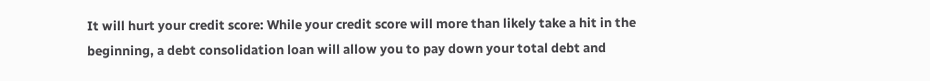It will hurt your credit score: While your credit score will more than likely take a hit in the beginning, a debt consolidation loan will allow you to pay down your total debt and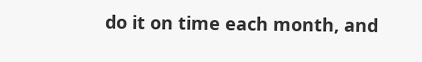do it on time each month, and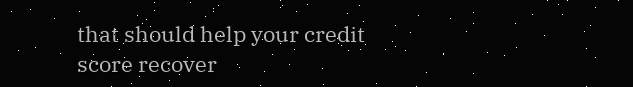that should help your credit score recover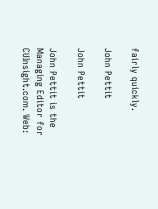fairly quickly.

John Pettit

John Pettit

John Pettit is the Managing Editor for CUInsight.com. Web: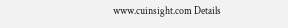www.cuinsight.com Details